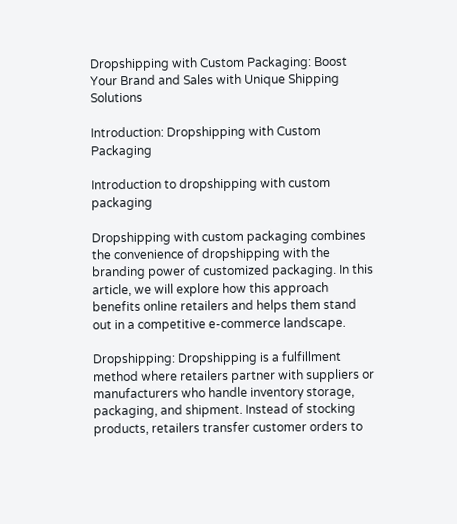Dropshipping with Custom Packaging: Boost Your Brand and Sales with Unique Shipping Solutions

Introduction: Dropshipping with Custom Packaging

Introduction to dropshipping with custom packaging

Dropshipping with custom packaging combines the convenience of dropshipping with the branding power of customized packaging. In this article, we will explore how this approach benefits online retailers and helps them stand out in a competitive e-commerce landscape.

Dropshipping: Dropshipping is a fulfillment method where retailers partner with suppliers or manufacturers who handle inventory storage, packaging, and shipment. Instead of stocking products, retailers transfer customer orders to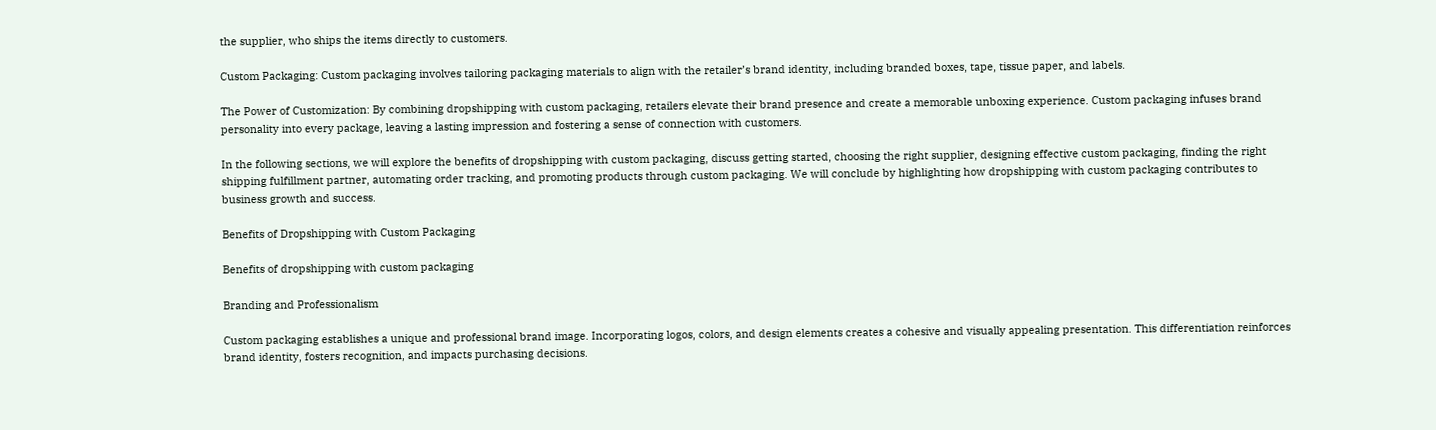the supplier, who ships the items directly to customers.

Custom Packaging: Custom packaging involves tailoring packaging materials to align with the retailer’s brand identity, including branded boxes, tape, tissue paper, and labels.

The Power of Customization: By combining dropshipping with custom packaging, retailers elevate their brand presence and create a memorable unboxing experience. Custom packaging infuses brand personality into every package, leaving a lasting impression and fostering a sense of connection with customers.

In the following sections, we will explore the benefits of dropshipping with custom packaging, discuss getting started, choosing the right supplier, designing effective custom packaging, finding the right shipping fulfillment partner, automating order tracking, and promoting products through custom packaging. We will conclude by highlighting how dropshipping with custom packaging contributes to business growth and success.

Benefits of Dropshipping with Custom Packaging

Benefits of dropshipping with custom packaging

Branding and Professionalism

Custom packaging establishes a unique and professional brand image. Incorporating logos, colors, and design elements creates a cohesive and visually appealing presentation. This differentiation reinforces brand identity, fosters recognition, and impacts purchasing decisions.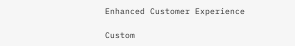Enhanced Customer Experience

Custom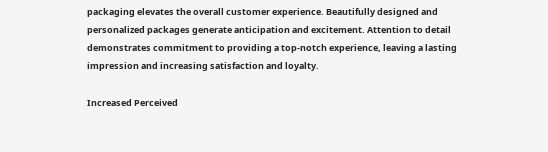packaging elevates the overall customer experience. Beautifully designed and personalized packages generate anticipation and excitement. Attention to detail demonstrates commitment to providing a top-notch experience, leaving a lasting impression and increasing satisfaction and loyalty.

Increased Perceived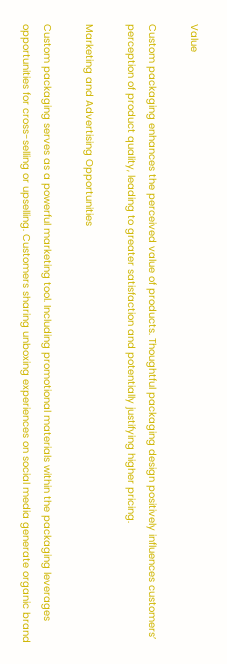Value

Custom packaging enhances the perceived value of products. Thoughtful packaging design positively influences customers’ perception of product quality, leading to greater satisfaction and potentially justifying higher pricing.

Marketing and Advertising Opportunities

Custom packaging serves as a powerful marketing tool. Including promotional materials within the packaging leverages opportunities for cross-selling or upselling. Customers sharing unboxing experiences on social media generate organic brand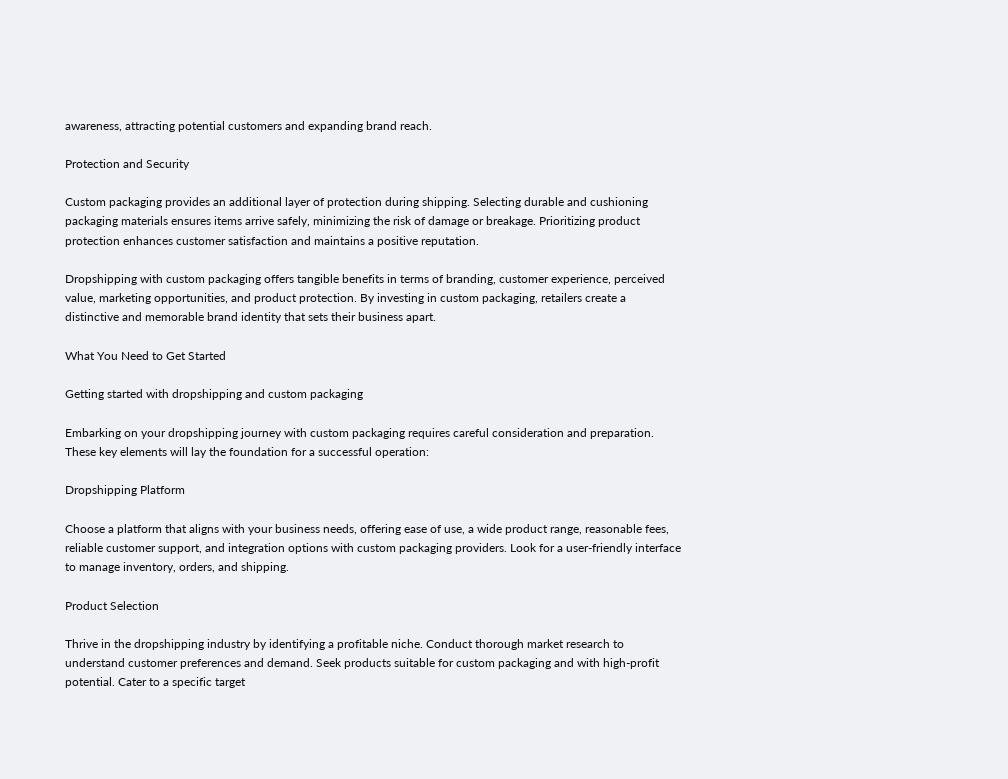awareness, attracting potential customers and expanding brand reach.

Protection and Security

Custom packaging provides an additional layer of protection during shipping. Selecting durable and cushioning packaging materials ensures items arrive safely, minimizing the risk of damage or breakage. Prioritizing product protection enhances customer satisfaction and maintains a positive reputation.

Dropshipping with custom packaging offers tangible benefits in terms of branding, customer experience, perceived value, marketing opportunities, and product protection. By investing in custom packaging, retailers create a distinctive and memorable brand identity that sets their business apart.

What You Need to Get Started

Getting started with dropshipping and custom packaging

Embarking on your dropshipping journey with custom packaging requires careful consideration and preparation. These key elements will lay the foundation for a successful operation:

Dropshipping Platform

Choose a platform that aligns with your business needs, offering ease of use, a wide product range, reasonable fees, reliable customer support, and integration options with custom packaging providers. Look for a user-friendly interface to manage inventory, orders, and shipping.

Product Selection

Thrive in the dropshipping industry by identifying a profitable niche. Conduct thorough market research to understand customer preferences and demand. Seek products suitable for custom packaging and with high-profit potential. Cater to a specific target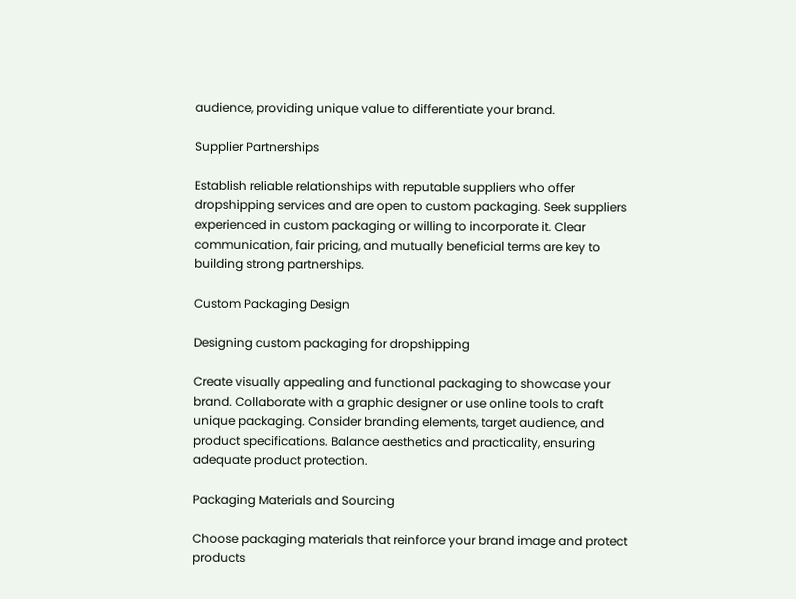audience, providing unique value to differentiate your brand.

Supplier Partnerships

Establish reliable relationships with reputable suppliers who offer dropshipping services and are open to custom packaging. Seek suppliers experienced in custom packaging or willing to incorporate it. Clear communication, fair pricing, and mutually beneficial terms are key to building strong partnerships.

Custom Packaging Design

Designing custom packaging for dropshipping

Create visually appealing and functional packaging to showcase your brand. Collaborate with a graphic designer or use online tools to craft unique packaging. Consider branding elements, target audience, and product specifications. Balance aesthetics and practicality, ensuring adequate product protection.

Packaging Materials and Sourcing

Choose packaging materials that reinforce your brand image and protect products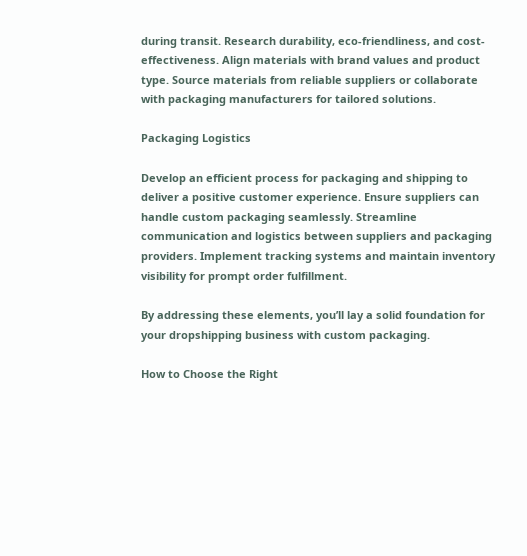during transit. Research durability, eco-friendliness, and cost-effectiveness. Align materials with brand values and product type. Source materials from reliable suppliers or collaborate with packaging manufacturers for tailored solutions.

Packaging Logistics

Develop an efficient process for packaging and shipping to deliver a positive customer experience. Ensure suppliers can handle custom packaging seamlessly. Streamline communication and logistics between suppliers and packaging providers. Implement tracking systems and maintain inventory visibility for prompt order fulfillment.

By addressing these elements, you’ll lay a solid foundation for your dropshipping business with custom packaging.

How to Choose the Right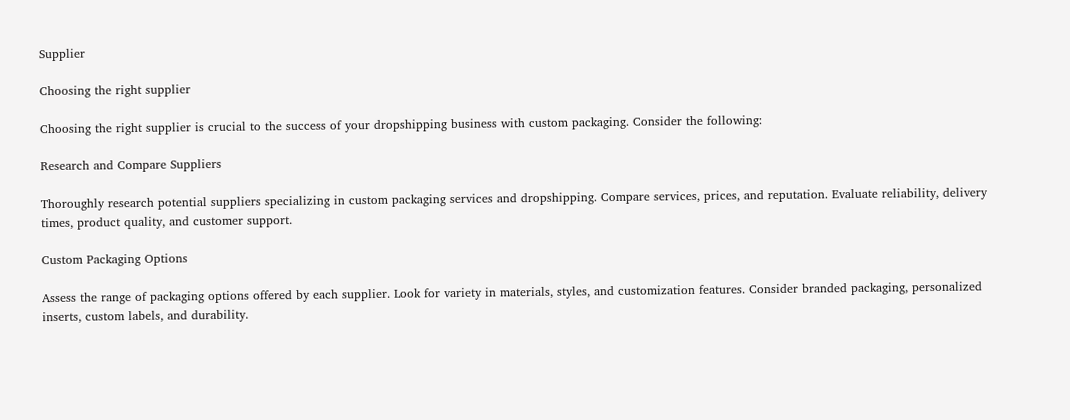Supplier

Choosing the right supplier

Choosing the right supplier is crucial to the success of your dropshipping business with custom packaging. Consider the following:

Research and Compare Suppliers

Thoroughly research potential suppliers specializing in custom packaging services and dropshipping. Compare services, prices, and reputation. Evaluate reliability, delivery times, product quality, and customer support.

Custom Packaging Options

Assess the range of packaging options offered by each supplier. Look for variety in materials, styles, and customization features. Consider branded packaging, personalized inserts, custom labels, and durability.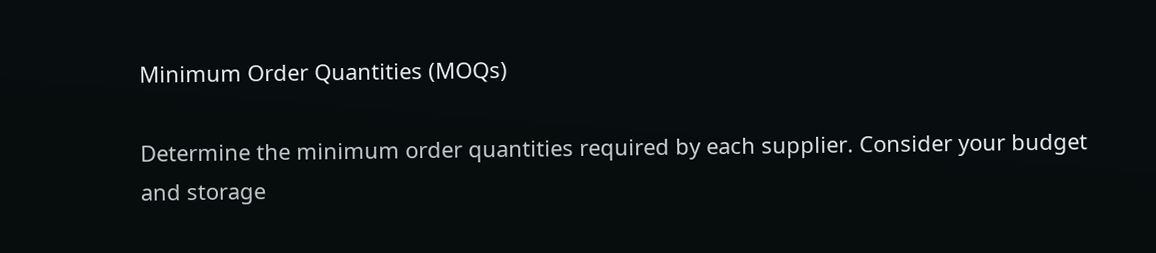Minimum Order Quantities (MOQs)

Determine the minimum order quantities required by each supplier. Consider your budget and storage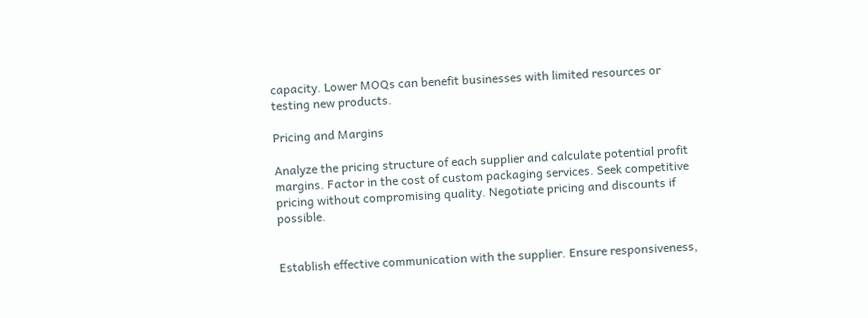capacity. Lower MOQs can benefit businesses with limited resources or testing new products.

Pricing and Margins

Analyze the pricing structure of each supplier and calculate potential profit margins. Factor in the cost of custom packaging services. Seek competitive pricing without compromising quality. Negotiate pricing and discounts if possible.


Establish effective communication with the supplier. Ensure responsiveness,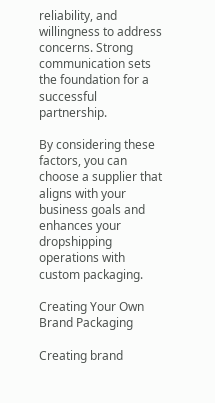reliability, and willingness to address concerns. Strong communication sets the foundation for a successful partnership.

By considering these factors, you can choose a supplier that aligns with your business goals and enhances your dropshipping operations with custom packaging.

Creating Your Own Brand Packaging

Creating brand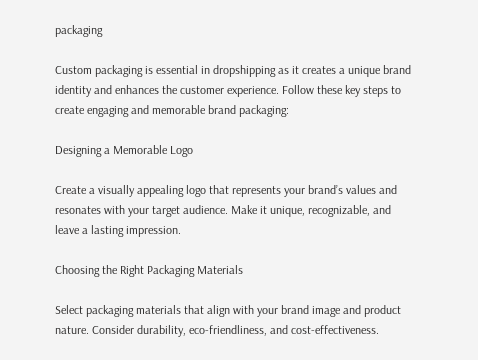packaging

Custom packaging is essential in dropshipping as it creates a unique brand identity and enhances the customer experience. Follow these key steps to create engaging and memorable brand packaging:

Designing a Memorable Logo

Create a visually appealing logo that represents your brand’s values and resonates with your target audience. Make it unique, recognizable, and leave a lasting impression.

Choosing the Right Packaging Materials

Select packaging materials that align with your brand image and product nature. Consider durability, eco-friendliness, and cost-effectiveness.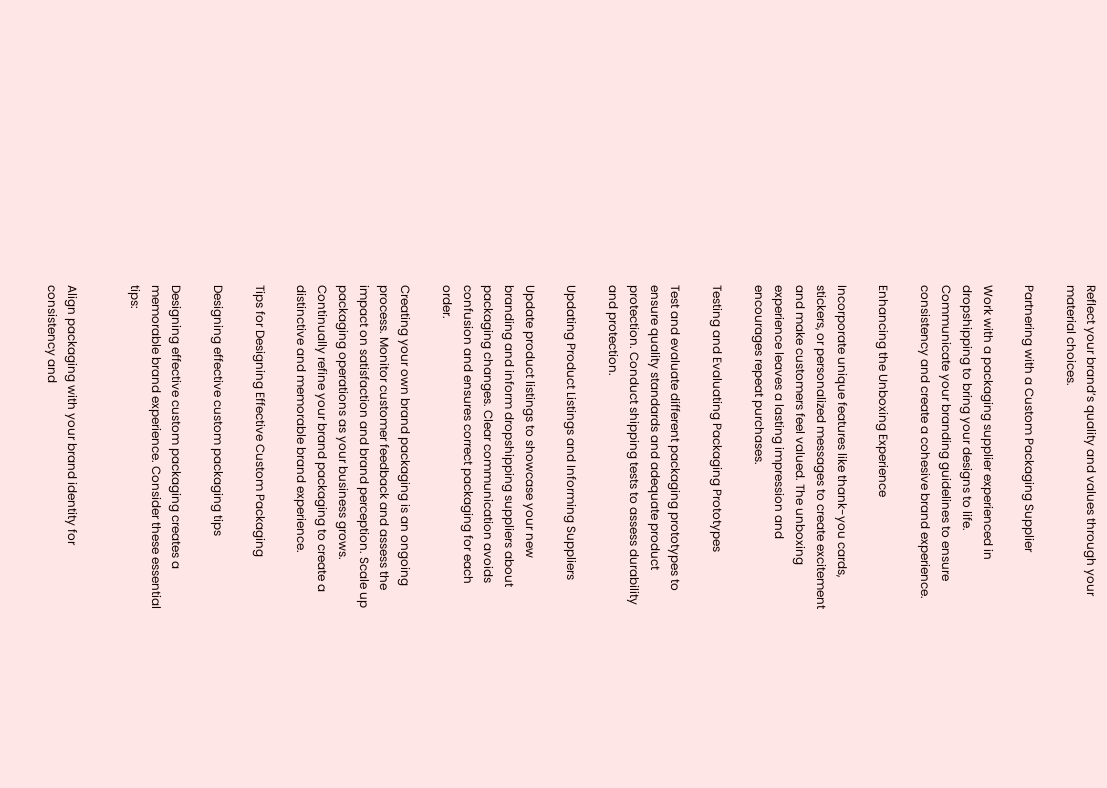Reflect your brand’s quality and values through your material choices.

Partnering with a Custom Packaging Supplier

Work with a packaging supplier experienced in dropshipping to bring your designs to life. Communicate your branding guidelines to ensure consistency and create a cohesive brand experience.

Enhancing the Unboxing Experience

Incorporate unique features like thank-you cards, stickers, or personalized messages to create excitement and make customers feel valued. The unboxing experience leaves a lasting impression and encourages repeat purchases.

Testing and Evaluating Packaging Prototypes

Test and evaluate different packaging prototypes to ensure quality standards and adequate product protection. Conduct shipping tests to assess durability and protection.

Updating Product Listings and Informing Suppliers

Update product listings to showcase your new branding and inform dropshipping suppliers about packaging changes. Clear communication avoids confusion and ensures correct packaging for each order.

Creating your own brand packaging is an ongoing process. Monitor customer feedback and assess the impact on satisfaction and brand perception. Scale up packaging operations as your business grows. Continually refine your brand packaging to create a distinctive and memorable brand experience.

Tips for Designing Effective Custom Packaging

Designing effective custom packaging tips

Designing effective custom packaging creates a memorable brand experience. Consider these essential tips:


Align packaging with your brand identity for consistency and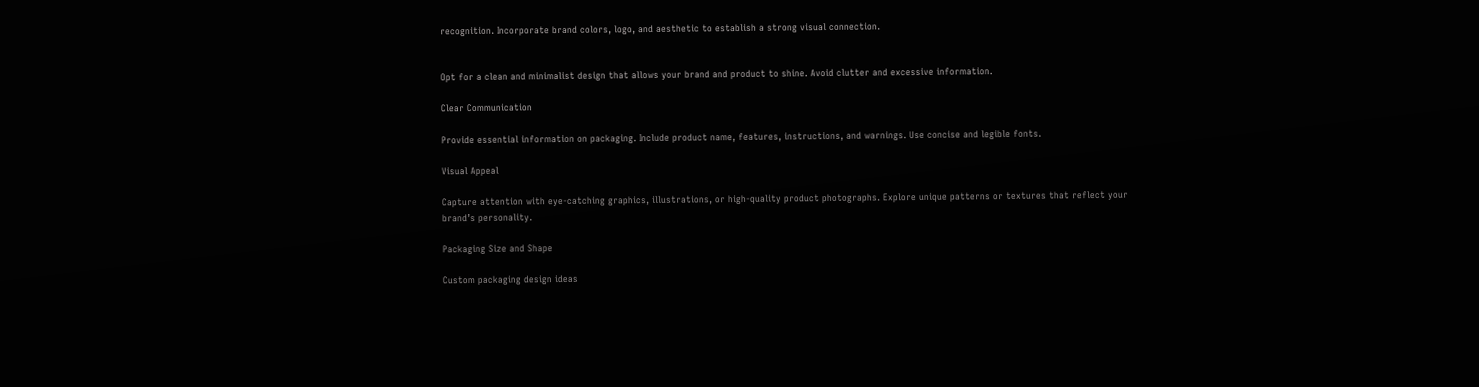recognition. Incorporate brand colors, logo, and aesthetic to establish a strong visual connection.


Opt for a clean and minimalist design that allows your brand and product to shine. Avoid clutter and excessive information.

Clear Communication

Provide essential information on packaging. Include product name, features, instructions, and warnings. Use concise and legible fonts.

Visual Appeal

Capture attention with eye-catching graphics, illustrations, or high-quality product photographs. Explore unique patterns or textures that reflect your brand’s personality.

Packaging Size and Shape

Custom packaging design ideas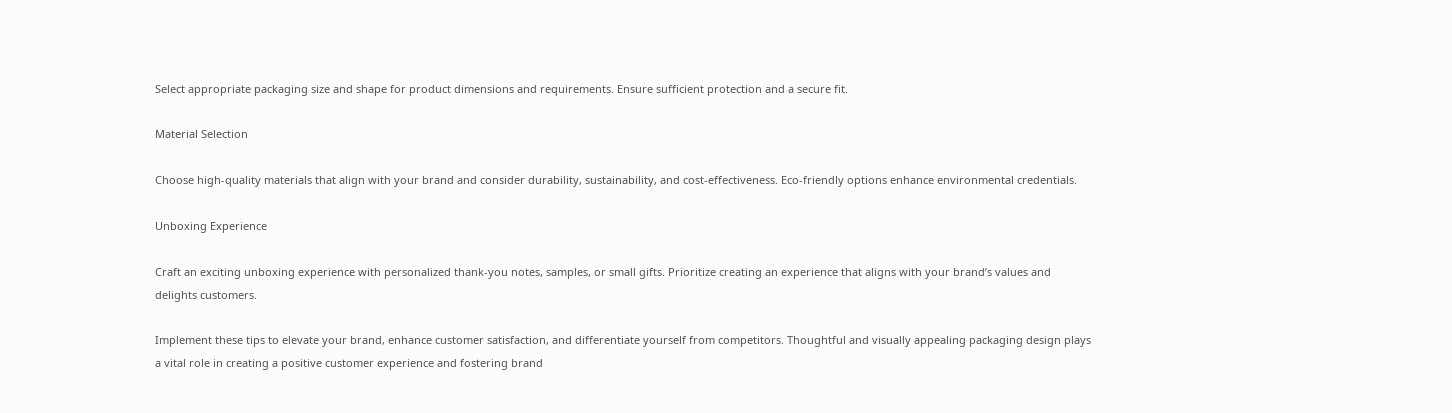Select appropriate packaging size and shape for product dimensions and requirements. Ensure sufficient protection and a secure fit.

Material Selection

Choose high-quality materials that align with your brand and consider durability, sustainability, and cost-effectiveness. Eco-friendly options enhance environmental credentials.

Unboxing Experience

Craft an exciting unboxing experience with personalized thank-you notes, samples, or small gifts. Prioritize creating an experience that aligns with your brand’s values and delights customers.

Implement these tips to elevate your brand, enhance customer satisfaction, and differentiate yourself from competitors. Thoughtful and visually appealing packaging design plays a vital role in creating a positive customer experience and fostering brand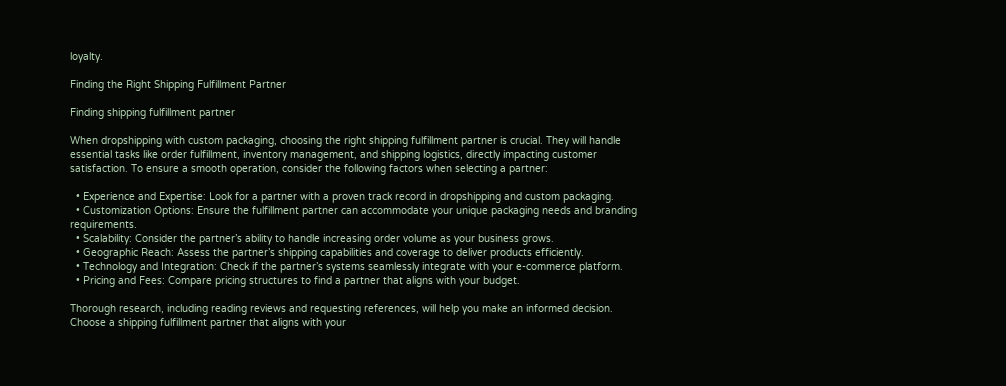loyalty.

Finding the Right Shipping Fulfillment Partner

Finding shipping fulfillment partner

When dropshipping with custom packaging, choosing the right shipping fulfillment partner is crucial. They will handle essential tasks like order fulfillment, inventory management, and shipping logistics, directly impacting customer satisfaction. To ensure a smooth operation, consider the following factors when selecting a partner:

  • Experience and Expertise: Look for a partner with a proven track record in dropshipping and custom packaging.
  • Customization Options: Ensure the fulfillment partner can accommodate your unique packaging needs and branding requirements.
  • Scalability: Consider the partner’s ability to handle increasing order volume as your business grows.
  • Geographic Reach: Assess the partner’s shipping capabilities and coverage to deliver products efficiently.
  • Technology and Integration: Check if the partner’s systems seamlessly integrate with your e-commerce platform.
  • Pricing and Fees: Compare pricing structures to find a partner that aligns with your budget.

Thorough research, including reading reviews and requesting references, will help you make an informed decision. Choose a shipping fulfillment partner that aligns with your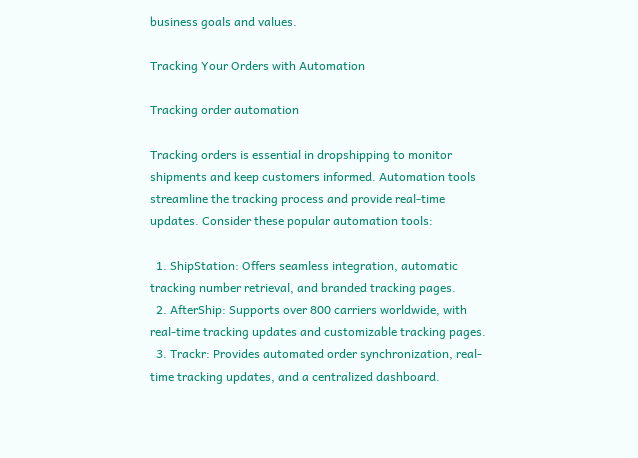business goals and values.

Tracking Your Orders with Automation

Tracking order automation

Tracking orders is essential in dropshipping to monitor shipments and keep customers informed. Automation tools streamline the tracking process and provide real-time updates. Consider these popular automation tools:

  1. ShipStation: Offers seamless integration, automatic tracking number retrieval, and branded tracking pages.
  2. AfterShip: Supports over 800 carriers worldwide, with real-time tracking updates and customizable tracking pages.
  3. Trackr: Provides automated order synchronization, real-time tracking updates, and a centralized dashboard.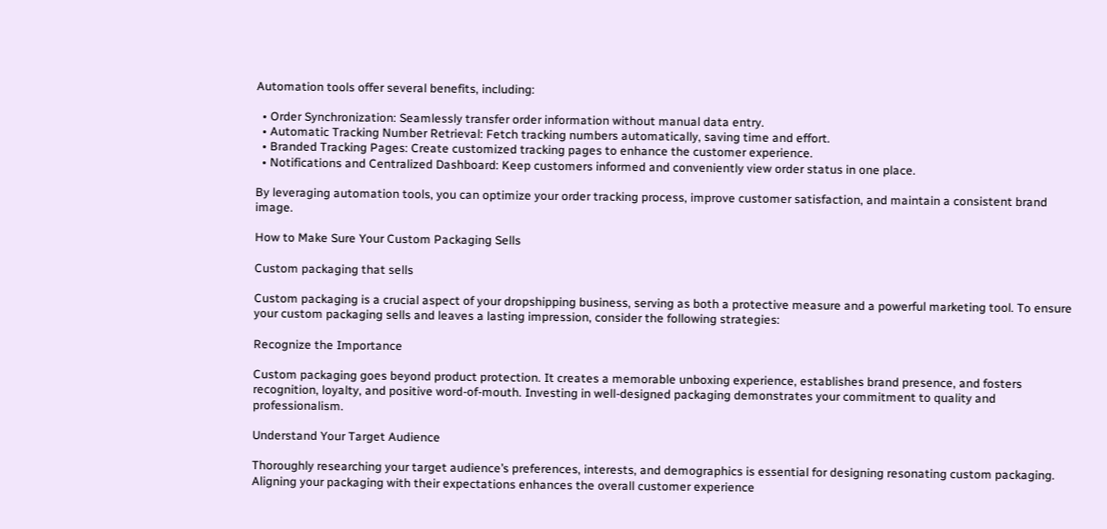Automation tools offer several benefits, including:

  • Order Synchronization: Seamlessly transfer order information without manual data entry.
  • Automatic Tracking Number Retrieval: Fetch tracking numbers automatically, saving time and effort.
  • Branded Tracking Pages: Create customized tracking pages to enhance the customer experience.
  • Notifications and Centralized Dashboard: Keep customers informed and conveniently view order status in one place.

By leveraging automation tools, you can optimize your order tracking process, improve customer satisfaction, and maintain a consistent brand image.

How to Make Sure Your Custom Packaging Sells

Custom packaging that sells

Custom packaging is a crucial aspect of your dropshipping business, serving as both a protective measure and a powerful marketing tool. To ensure your custom packaging sells and leaves a lasting impression, consider the following strategies:

Recognize the Importance

Custom packaging goes beyond product protection. It creates a memorable unboxing experience, establishes brand presence, and fosters recognition, loyalty, and positive word-of-mouth. Investing in well-designed packaging demonstrates your commitment to quality and professionalism.

Understand Your Target Audience

Thoroughly researching your target audience’s preferences, interests, and demographics is essential for designing resonating custom packaging. Aligning your packaging with their expectations enhances the overall customer experience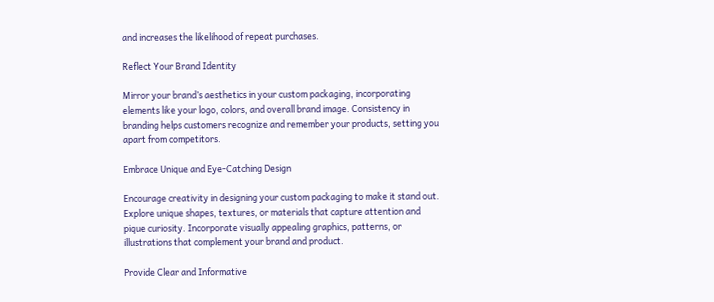and increases the likelihood of repeat purchases.

Reflect Your Brand Identity

Mirror your brand’s aesthetics in your custom packaging, incorporating elements like your logo, colors, and overall brand image. Consistency in branding helps customers recognize and remember your products, setting you apart from competitors.

Embrace Unique and Eye-Catching Design

Encourage creativity in designing your custom packaging to make it stand out. Explore unique shapes, textures, or materials that capture attention and pique curiosity. Incorporate visually appealing graphics, patterns, or illustrations that complement your brand and product.

Provide Clear and Informative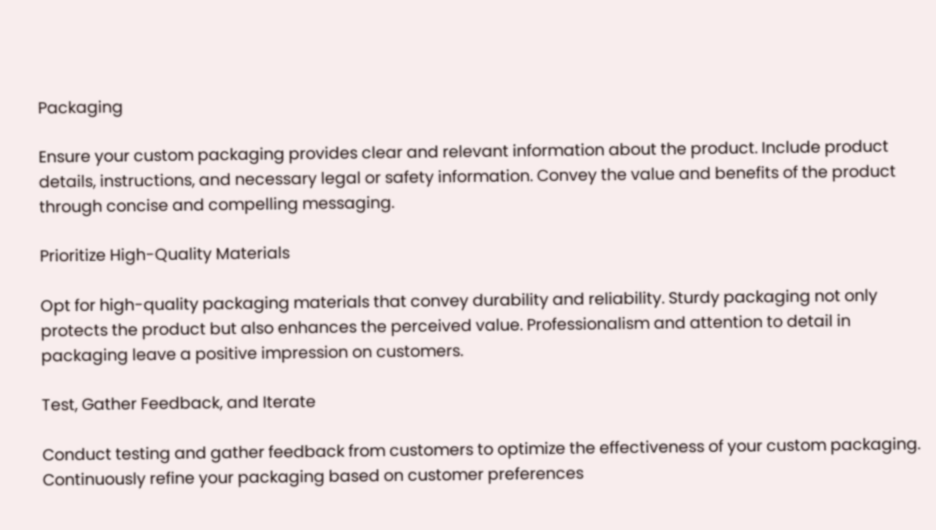Packaging

Ensure your custom packaging provides clear and relevant information about the product. Include product details, instructions, and necessary legal or safety information. Convey the value and benefits of the product through concise and compelling messaging.

Prioritize High-Quality Materials

Opt for high-quality packaging materials that convey durability and reliability. Sturdy packaging not only protects the product but also enhances the perceived value. Professionalism and attention to detail in packaging leave a positive impression on customers.

Test, Gather Feedback, and Iterate

Conduct testing and gather feedback from customers to optimize the effectiveness of your custom packaging. Continuously refine your packaging based on customer preferences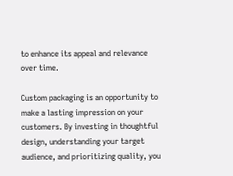to enhance its appeal and relevance over time.

Custom packaging is an opportunity to make a lasting impression on your customers. By investing in thoughtful design, understanding your target audience, and prioritizing quality, you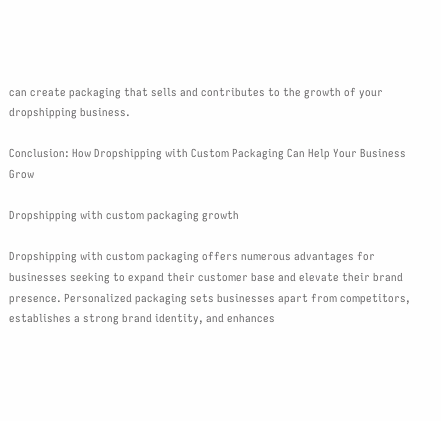can create packaging that sells and contributes to the growth of your dropshipping business.

Conclusion: How Dropshipping with Custom Packaging Can Help Your Business Grow

Dropshipping with custom packaging growth

Dropshipping with custom packaging offers numerous advantages for businesses seeking to expand their customer base and elevate their brand presence. Personalized packaging sets businesses apart from competitors, establishes a strong brand identity, and enhances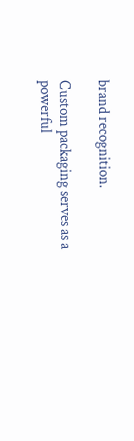brand recognition.

Custom packaging serves as a powerful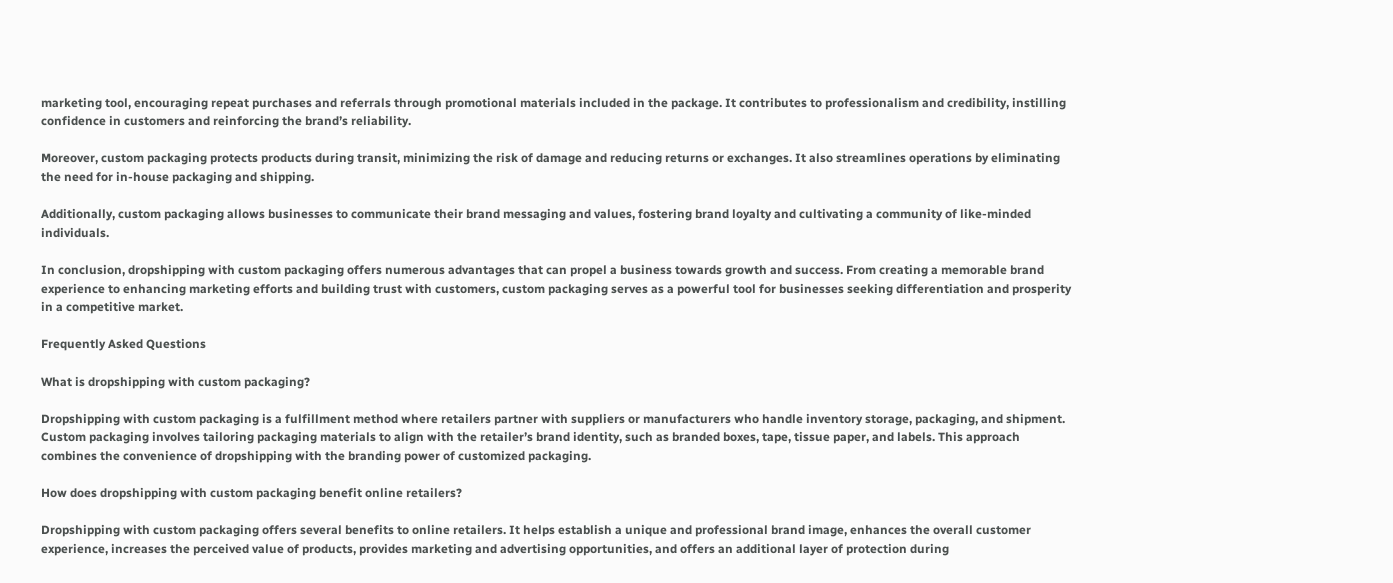marketing tool, encouraging repeat purchases and referrals through promotional materials included in the package. It contributes to professionalism and credibility, instilling confidence in customers and reinforcing the brand’s reliability.

Moreover, custom packaging protects products during transit, minimizing the risk of damage and reducing returns or exchanges. It also streamlines operations by eliminating the need for in-house packaging and shipping.

Additionally, custom packaging allows businesses to communicate their brand messaging and values, fostering brand loyalty and cultivating a community of like-minded individuals.

In conclusion, dropshipping with custom packaging offers numerous advantages that can propel a business towards growth and success. From creating a memorable brand experience to enhancing marketing efforts and building trust with customers, custom packaging serves as a powerful tool for businesses seeking differentiation and prosperity in a competitive market.

Frequently Asked Questions

What is dropshipping with custom packaging?

Dropshipping with custom packaging is a fulfillment method where retailers partner with suppliers or manufacturers who handle inventory storage, packaging, and shipment. Custom packaging involves tailoring packaging materials to align with the retailer’s brand identity, such as branded boxes, tape, tissue paper, and labels. This approach combines the convenience of dropshipping with the branding power of customized packaging.

How does dropshipping with custom packaging benefit online retailers?

Dropshipping with custom packaging offers several benefits to online retailers. It helps establish a unique and professional brand image, enhances the overall customer experience, increases the perceived value of products, provides marketing and advertising opportunities, and offers an additional layer of protection during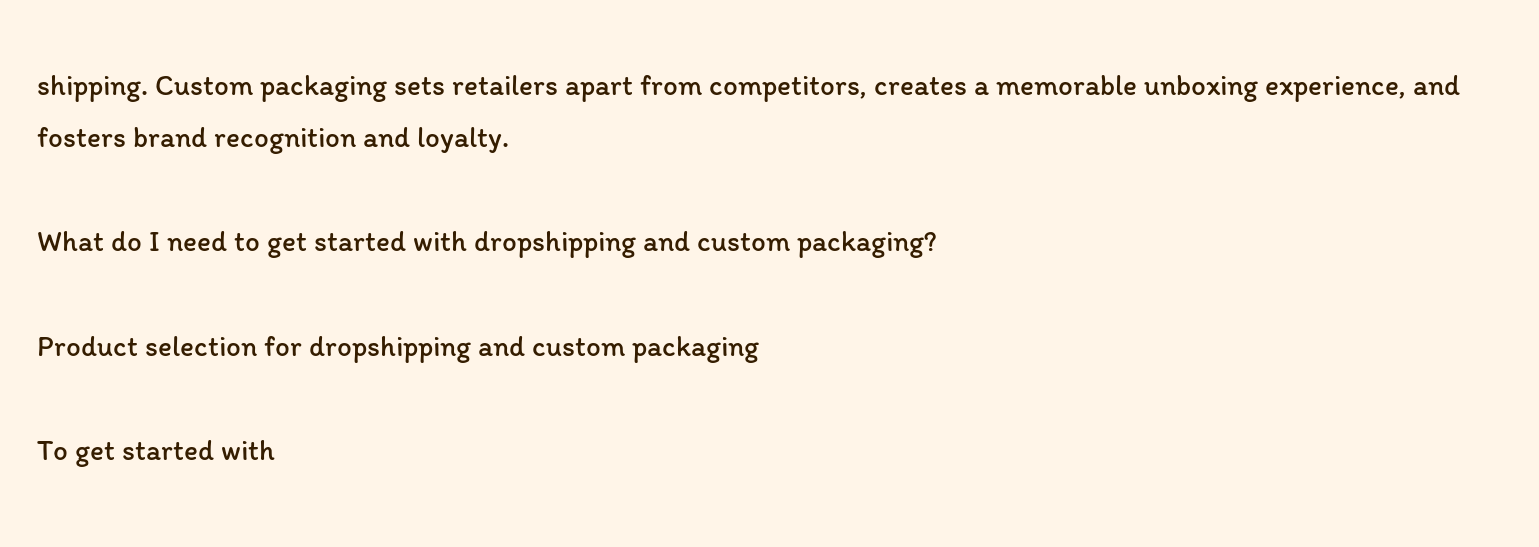shipping. Custom packaging sets retailers apart from competitors, creates a memorable unboxing experience, and fosters brand recognition and loyalty.

What do I need to get started with dropshipping and custom packaging?

Product selection for dropshipping and custom packaging

To get started with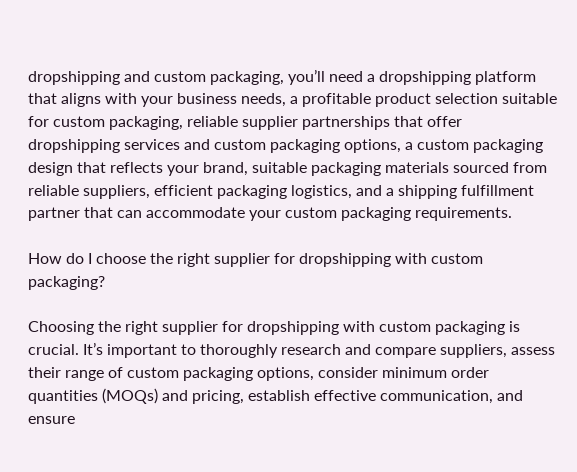dropshipping and custom packaging, you’ll need a dropshipping platform that aligns with your business needs, a profitable product selection suitable for custom packaging, reliable supplier partnerships that offer dropshipping services and custom packaging options, a custom packaging design that reflects your brand, suitable packaging materials sourced from reliable suppliers, efficient packaging logistics, and a shipping fulfillment partner that can accommodate your custom packaging requirements.

How do I choose the right supplier for dropshipping with custom packaging?

Choosing the right supplier for dropshipping with custom packaging is crucial. It’s important to thoroughly research and compare suppliers, assess their range of custom packaging options, consider minimum order quantities (MOQs) and pricing, establish effective communication, and ensure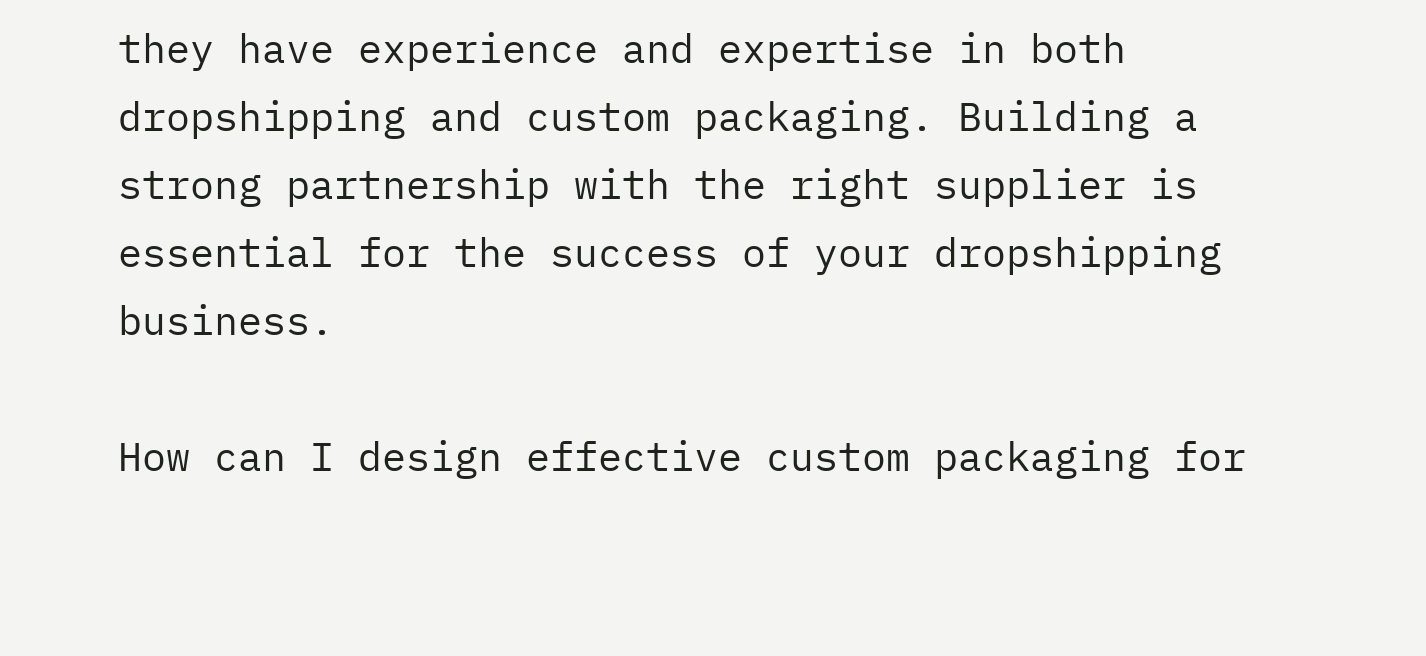they have experience and expertise in both dropshipping and custom packaging. Building a strong partnership with the right supplier is essential for the success of your dropshipping business.

How can I design effective custom packaging for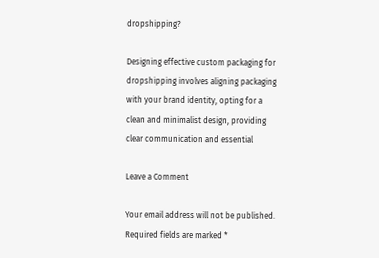dropshipping?

Designing effective custom packaging for dropshipping involves aligning packaging with your brand identity, opting for a clean and minimalist design, providing clear communication and essential

Leave a Comment

Your email address will not be published. Required fields are marked *